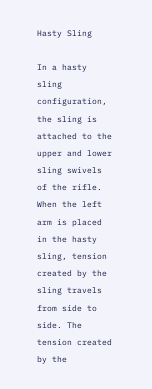Hasty Sling

In a hasty sling configuration, the sling is attached to the upper and lower sling swivels of the rifle. When the left arm is placed in the hasty sling, tension created by the sling travels from side to side. The tension created by the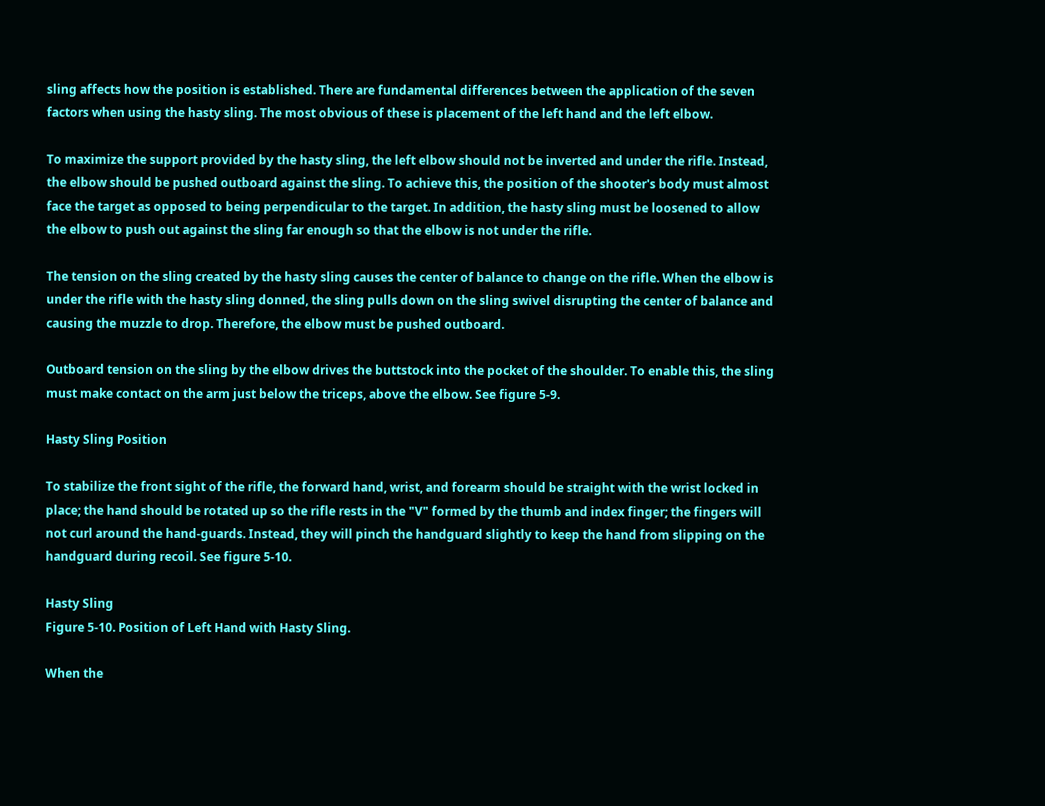sling affects how the position is established. There are fundamental differences between the application of the seven factors when using the hasty sling. The most obvious of these is placement of the left hand and the left elbow.

To maximize the support provided by the hasty sling, the left elbow should not be inverted and under the rifle. Instead, the elbow should be pushed outboard against the sling. To achieve this, the position of the shooter's body must almost face the target as opposed to being perpendicular to the target. In addition, the hasty sling must be loosened to allow the elbow to push out against the sling far enough so that the elbow is not under the rifle.

The tension on the sling created by the hasty sling causes the center of balance to change on the rifle. When the elbow is under the rifle with the hasty sling donned, the sling pulls down on the sling swivel disrupting the center of balance and causing the muzzle to drop. Therefore, the elbow must be pushed outboard.

Outboard tension on the sling by the elbow drives the buttstock into the pocket of the shoulder. To enable this, the sling must make contact on the arm just below the triceps, above the elbow. See figure 5-9.

Hasty Sling Position

To stabilize the front sight of the rifle, the forward hand, wrist, and forearm should be straight with the wrist locked in place; the hand should be rotated up so the rifle rests in the "V" formed by the thumb and index finger; the fingers will not curl around the hand-guards. Instead, they will pinch the handguard slightly to keep the hand from slipping on the handguard during recoil. See figure 5-10.

Hasty Sling
Figure 5-10. Position of Left Hand with Hasty Sling.

When the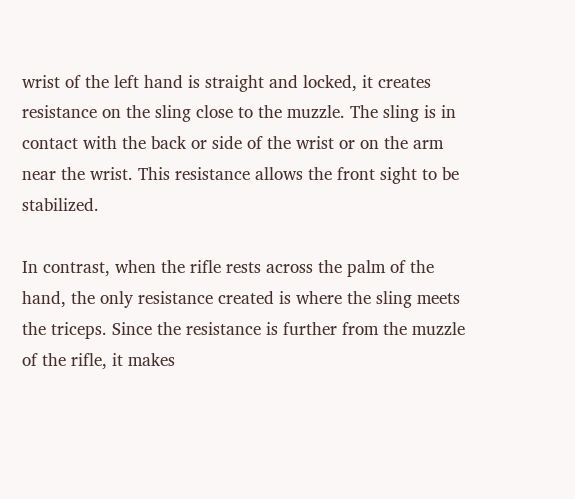wrist of the left hand is straight and locked, it creates resistance on the sling close to the muzzle. The sling is in contact with the back or side of the wrist or on the arm near the wrist. This resistance allows the front sight to be stabilized.

In contrast, when the rifle rests across the palm of the hand, the only resistance created is where the sling meets the triceps. Since the resistance is further from the muzzle of the rifle, it makes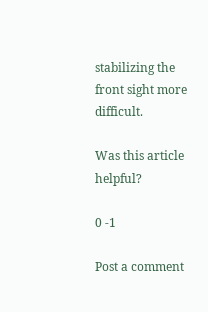stabilizing the front sight more difficult.

Was this article helpful?

0 -1

Post a comment